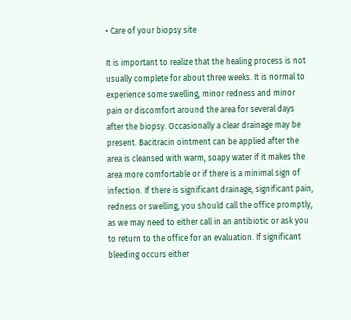• Care of your biopsy site

It is important to realize that the healing process is not usually complete for about three weeks. It is normal to experience some swelling, minor redness and minor pain or discomfort around the area for several days after the biopsy. Occasionally a clear drainage may be present. Bacitracin ointment can be applied after the area is cleansed with warm, soapy water if it makes the area more comfortable or if there is a minimal sign of infection. If there is significant drainage, significant pain, redness or swelling, you should call the office promptly, as we may need to either call in an antibiotic or ask you to return to the office for an evaluation. If significant bleeding occurs either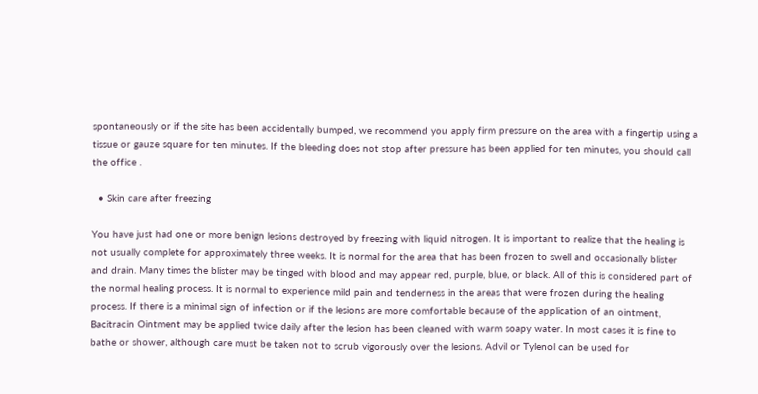spontaneously or if the site has been accidentally bumped, we recommend you apply firm pressure on the area with a fingertip using a tissue or gauze square for ten minutes. If the bleeding does not stop after pressure has been applied for ten minutes, you should call the office .

  • Skin care after freezing

You have just had one or more benign lesions destroyed by freezing with liquid nitrogen. It is important to realize that the healing is not usually complete for approximately three weeks. It is normal for the area that has been frozen to swell and occasionally blister and drain. Many times the blister may be tinged with blood and may appear red, purple, blue, or black. All of this is considered part of the normal healing process. It is normal to experience mild pain and tenderness in the areas that were frozen during the healing process. If there is a minimal sign of infection or if the lesions are more comfortable because of the application of an ointment, Bacitracin Ointment may be applied twice daily after the lesion has been cleaned with warm soapy water. In most cases it is fine to bathe or shower, although care must be taken not to scrub vigorously over the lesions. Advil or Tylenol can be used for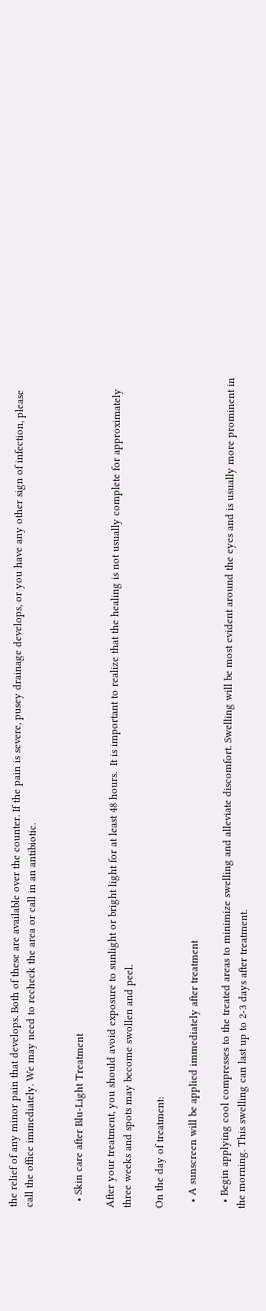the relief of any minor pain that develops. Both of these are available over the counter. If the pain is severe, pusey drainage develops, or you have any other sign of infection, please call the office immediately. We may need to recheck the area or call in an antibiotic.


  • Skin care after Blu-Light Treatment

After your treatment, you should avoid exposure to sunlight or bright light for at least 48 hours.  It is important to realize that the healing is not usually complete for approximately three weeks and spots may become swollen and peel.

On the day of treatment:

  • A sunscreen will be applied immediately after treatment

  • Begin applying cool compresses to the treated areas to minimize swelling and alleviate discomfort. Swelling will be most evident around the eyes and is usually more prominent in the morning. This swelling can last up to 2-3 days after treatment.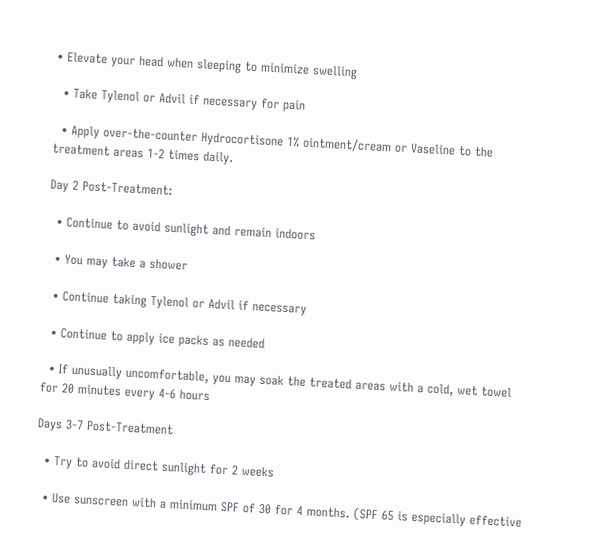• Elevate your head when sleeping to minimize swelling

  • Take Tylenol or Advil if necessary for pain

  • Apply over-the-counter Hydrocortisone 1% ointment/cream or Vaseline to the treatment areas 1-2 times daily.

Day 2 Post-Treatment:

  • Continue to avoid sunlight and remain indoors

  • You may take a shower

  • Continue taking Tylenol or Advil if necessary

  • Continue to apply ice packs as needed

  • If unusually uncomfortable, you may soak the treated areas with a cold, wet towel for 20 minutes every 4-6 hours

Days 3-7 Post-Treatment

  • Try to avoid direct sunlight for 2 weeks

  • Use sunscreen with a minimum SPF of 30 for 4 months. (SPF 65 is especially effective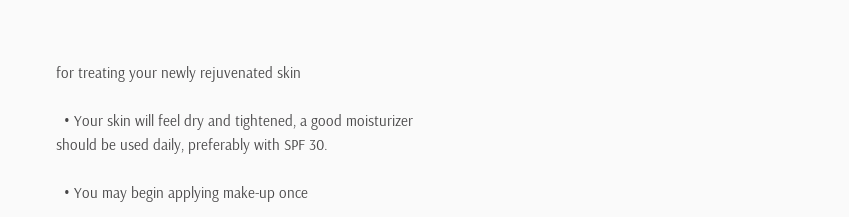for treating your newly rejuvenated skin

  • Your skin will feel dry and tightened, a good moisturizer should be used daily, preferably with SPF 30.

  • You may begin applying make-up once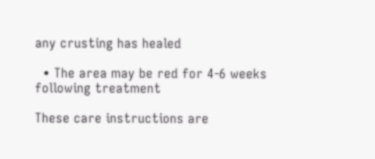any crusting has healed

  • The area may be red for 4-6 weeks following treatment

These care instructions are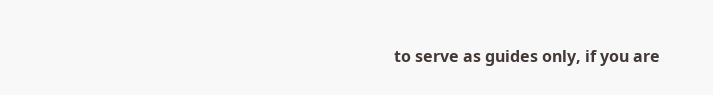to serve as guides only, if you are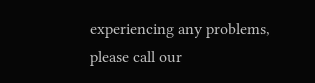experiencing any problems, please call our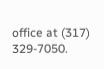office at (317) 329-7050.